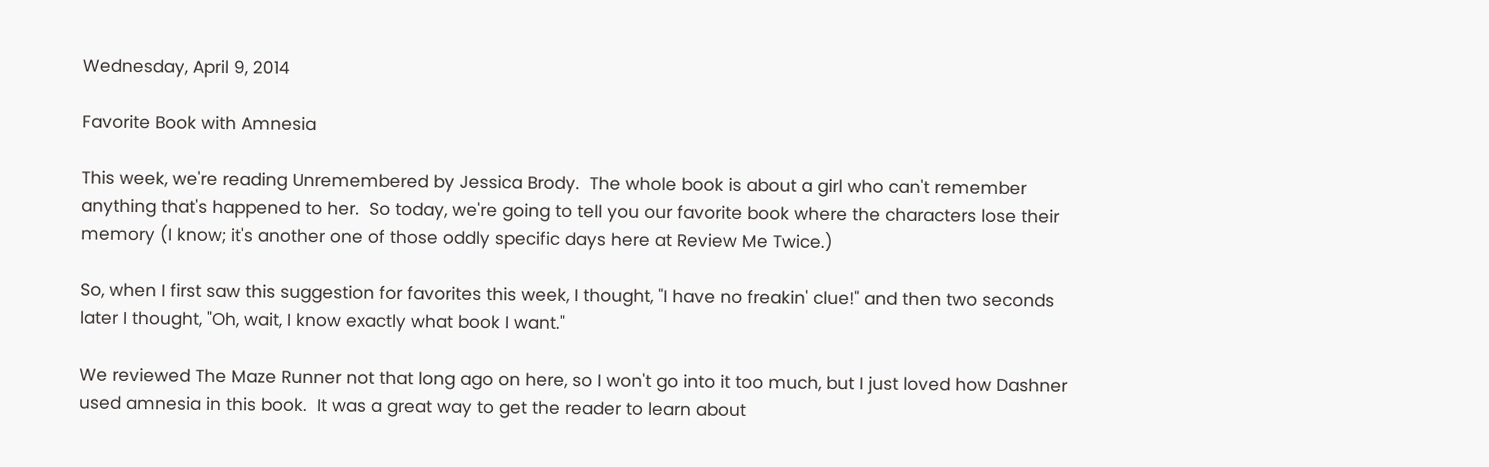Wednesday, April 9, 2014

Favorite Book with Amnesia

This week, we're reading Unremembered by Jessica Brody.  The whole book is about a girl who can't remember anything that's happened to her.  So today, we're going to tell you our favorite book where the characters lose their memory (I know; it's another one of those oddly specific days here at Review Me Twice.)

So, when I first saw this suggestion for favorites this week, I thought, "I have no freakin' clue!" and then two seconds later I thought, "Oh, wait, I know exactly what book I want."

We reviewed The Maze Runner not that long ago on here, so I won't go into it too much, but I just loved how Dashner used amnesia in this book.  It was a great way to get the reader to learn about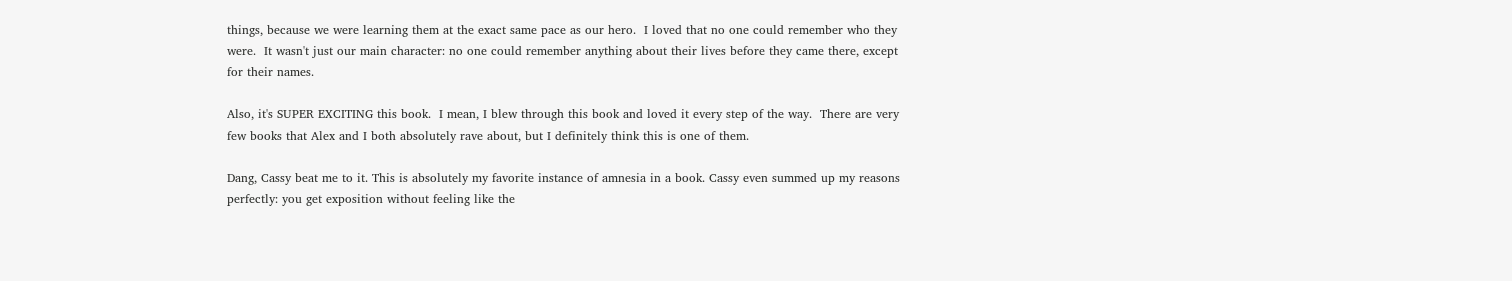things, because we were learning them at the exact same pace as our hero.  I loved that no one could remember who they were.  It wasn't just our main character: no one could remember anything about their lives before they came there, except for their names.

Also, it's SUPER EXCITING this book.  I mean, I blew through this book and loved it every step of the way.  There are very few books that Alex and I both absolutely rave about, but I definitely think this is one of them.

Dang, Cassy beat me to it. This is absolutely my favorite instance of amnesia in a book. Cassy even summed up my reasons perfectly: you get exposition without feeling like the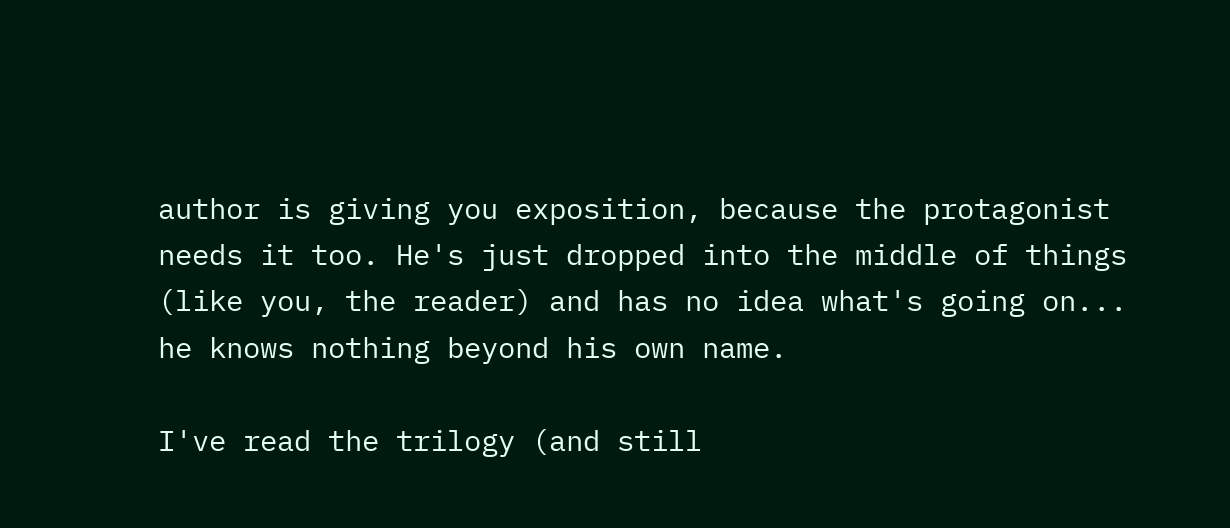author is giving you exposition, because the protagonist needs it too. He's just dropped into the middle of things (like you, the reader) and has no idea what's going on... he knows nothing beyond his own name.

I've read the trilogy (and still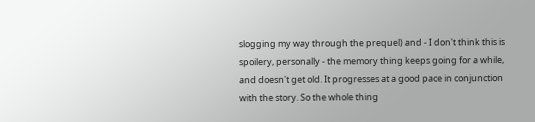slogging my way through the prequel) and - I don't think this is spoilery, personally - the memory thing keeps going for a while, and doesn't get old. It progresses at a good pace in conjunction with the story. So the whole thing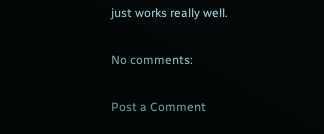just works really well.

No comments:

Post a Comment